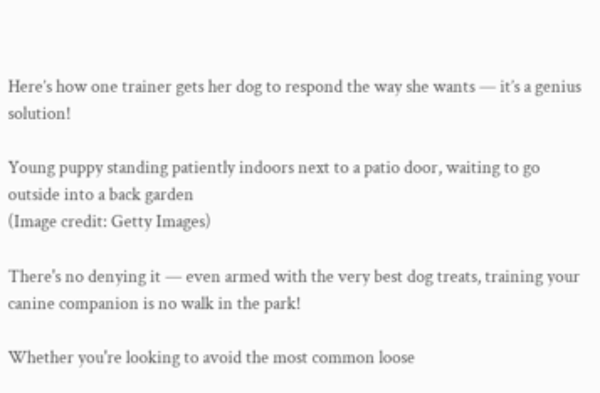Here’s how one trainer gets her dog to respond the way she wants — it’s a genius solution!

Young puppy standing patiently indoors next to a patio door, waiting to go outside into a back garden
(Image credit: Getty Images)

There's no denying it — even armed with the very best dog treats, training your canine companion is no walk in the park!

Whether you're looking to avoid the most common loose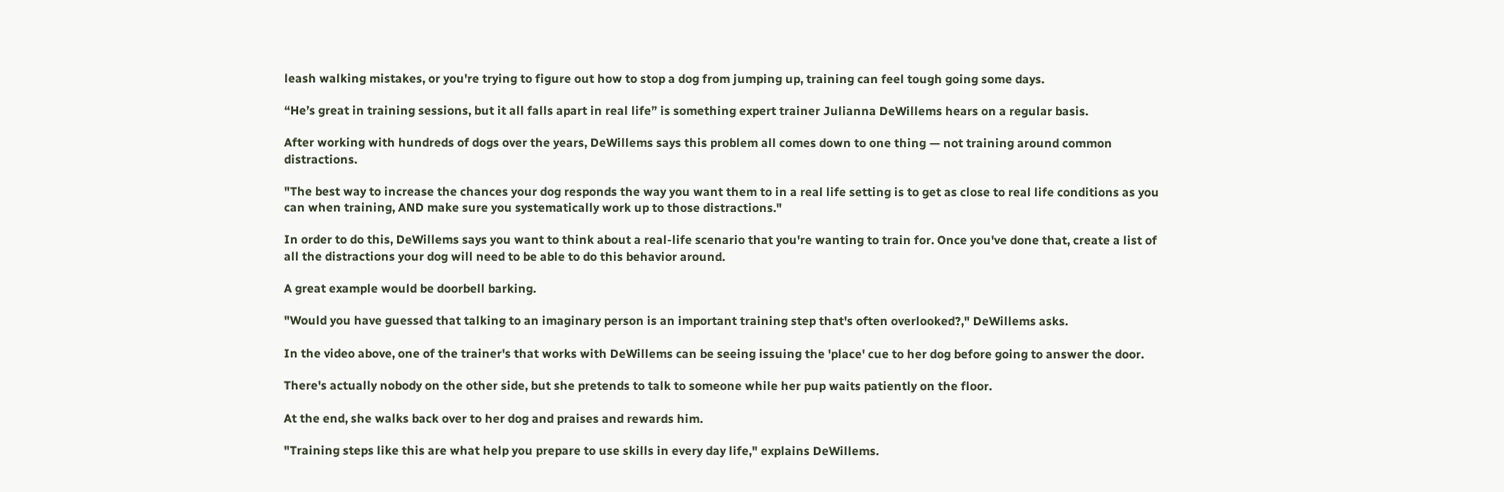leash walking mistakes, or you're trying to figure out how to stop a dog from jumping up, training can feel tough going some days.

“He’s great in training sessions, but it all falls apart in real life” is something expert trainer Julianna DeWillems hears on a regular basis.

After working with hundreds of dogs over the years, DeWillems says this problem all comes down to one thing — not training around common distractions.

"The best way to increase the chances your dog responds the way you want them to in a real life setting is to get as close to real life conditions as you can when training, AND make sure you systematically work up to those distractions."

In order to do this, DeWillems says you want to think about a real-life scenario that you're wanting to train for. Once you've done that, create a list of all the distractions your dog will need to be able to do this behavior around.

A great example would be doorbell barking.

"Would you have guessed that talking to an imaginary person is an important training step that's often overlooked?," DeWillems asks.

In the video above, one of the trainer's that works with DeWillems can be seeing issuing the 'place' cue to her dog before going to answer the door.

There's actually nobody on the other side, but she pretends to talk to someone while her pup waits patiently on the floor.

At the end, she walks back over to her dog and praises and rewards him.

"Training steps like this are what help you prepare to use skills in every day life," explains DeWillems.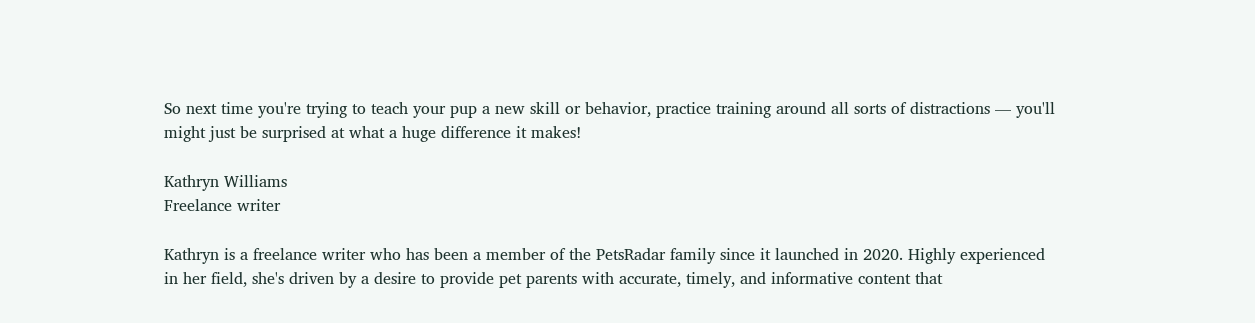So next time you're trying to teach your pup a new skill or behavior, practice training around all sorts of distractions — you'll might just be surprised at what a huge difference it makes!

Kathryn Williams
Freelance writer

Kathryn is a freelance writer who has been a member of the PetsRadar family since it launched in 2020. Highly experienced in her field, she's driven by a desire to provide pet parents with accurate, timely, and informative content that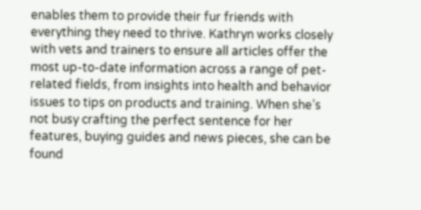enables them to provide their fur friends with everything they need to thrive. Kathryn works closely with vets and trainers to ensure all articles offer the most up-to-date information across a range of pet-related fields, from insights into health and behavior issues to tips on products and training. When she’s not busy crafting the perfect sentence for her features, buying guides and news pieces, she can be found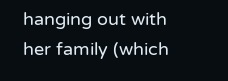hanging out with her family (which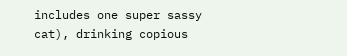includes one super sassy cat), drinking copious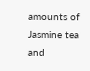amounts of Jasmine tea and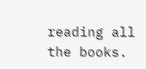reading all the books.